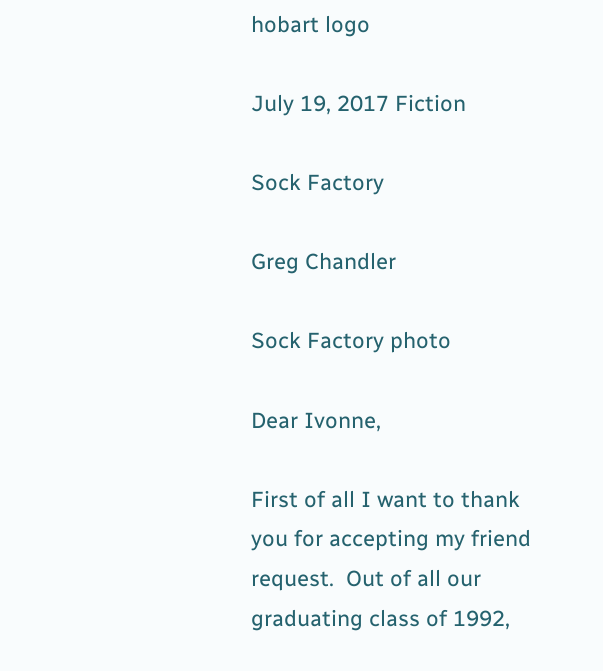hobart logo

July 19, 2017 Fiction

Sock Factory

Greg Chandler

Sock Factory photo

Dear Ivonne,

First of all I want to thank you for accepting my friend request.  Out of all our graduating class of 1992,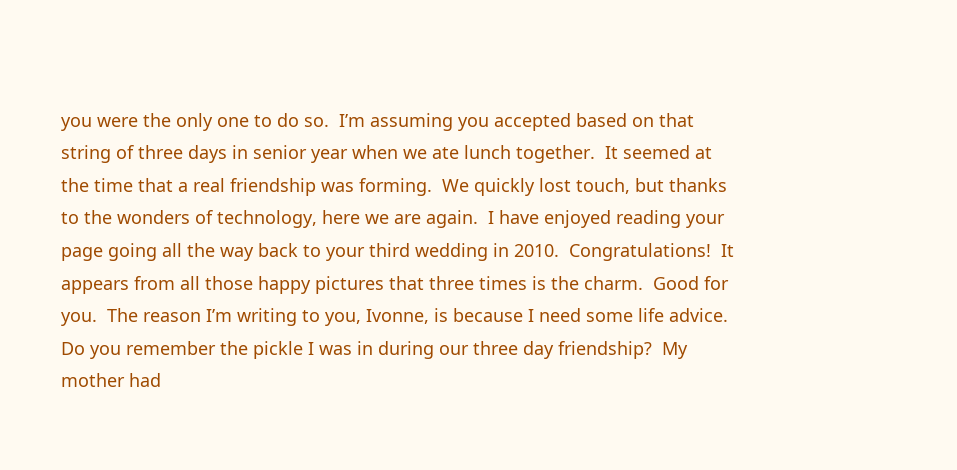you were the only one to do so.  I’m assuming you accepted based on that string of three days in senior year when we ate lunch together.  It seemed at the time that a real friendship was forming.  We quickly lost touch, but thanks to the wonders of technology, here we are again.  I have enjoyed reading your page going all the way back to your third wedding in 2010.  Congratulations!  It appears from all those happy pictures that three times is the charm.  Good for you.  The reason I’m writing to you, Ivonne, is because I need some life advice.  Do you remember the pickle I was in during our three day friendship?  My mother had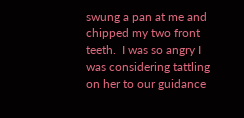swung a pan at me and chipped my two front teeth.  I was so angry I was considering tattling on her to our guidance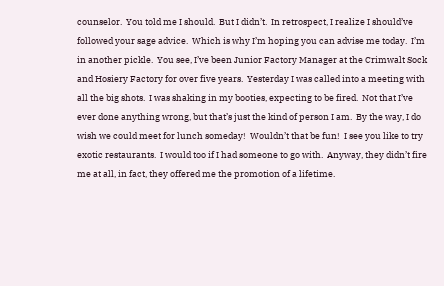counselor.  You told me I should.  But I didn’t.  In retrospect, I realize I should’ve followed your sage advice.  Which is why I’m hoping you can advise me today.  I’m in another pickle.  You see, I’ve been Junior Factory Manager at the Crimwalt Sock and Hosiery Factory for over five years.  Yesterday I was called into a meeting with all the big shots.  I was shaking in my booties, expecting to be fired.  Not that I’ve ever done anything wrong, but that’s just the kind of person I am.  By the way, I do wish we could meet for lunch someday!  Wouldn’t that be fun!  I see you like to try exotic restaurants.  I would too if I had someone to go with.  Anyway, they didn’t fire me at all, in fact, they offered me the promotion of a lifetime.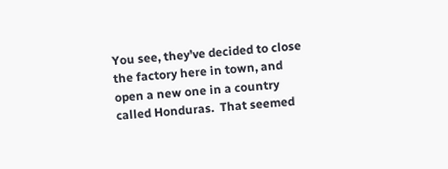You see, they’ve decided to close the factory here in town, and open a new one in a country called Honduras.  That seemed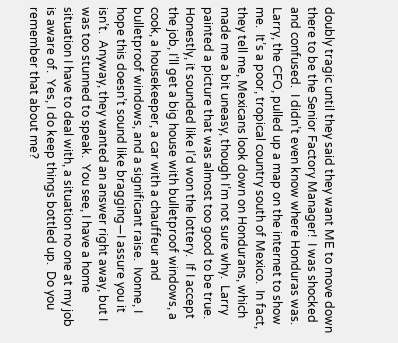doubly tragic until they said they want ME to move down there to be the Senior Factory Manager!  I was shocked and confused.  I didn’t even know where Honduras was.  Larry, the CFO, pulled up a map on the internet to show me.  It’s a poor, tropical country south of Mexico.  In fact, they tell me, Mexicans look down on Hondurans, which made me a bit uneasy, though I’m not sure why.  Larry painted a picture that was almost too good to be true.  Honestly, it sounded like I’d won the lottery.  If I accept the job, I’ll get a big house with bulletproof windows, a cook, a housekeeper, a car with a chauffeur and bulletproof windows, and a significant raise.  Ivonne, I hope this doesn’t sound like bragging—I assure you it isn’t.  Anyway, they wanted an answer right away, but I was too stunned to speak.  You see, I have a home situation I have to deal with, a situation no one at my job is aware of.  Yes, I do keep things bottled up.  Do you remember that about me?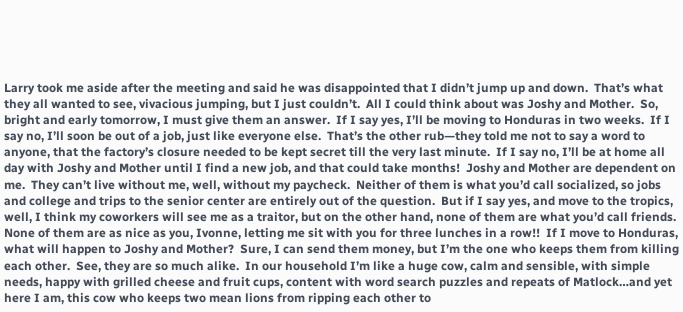Larry took me aside after the meeting and said he was disappointed that I didn’t jump up and down.  That’s what they all wanted to see, vivacious jumping, but I just couldn’t.  All I could think about was Joshy and Mother.  So, bright and early tomorrow, I must give them an answer.  If I say yes, I’ll be moving to Honduras in two weeks.  If I say no, I’ll soon be out of a job, just like everyone else.  That’s the other rub—they told me not to say a word to anyone, that the factory’s closure needed to be kept secret till the very last minute.  If I say no, I’ll be at home all day with Joshy and Mother until I find a new job, and that could take months!  Joshy and Mother are dependent on me.  They can’t live without me, well, without my paycheck.  Neither of them is what you’d call socialized, so jobs and college and trips to the senior center are entirely out of the question.  But if I say yes, and move to the tropics, well, I think my coworkers will see me as a traitor, but on the other hand, none of them are what you’d call friends.  None of them are as nice as you, Ivonne, letting me sit with you for three lunches in a row!!  If I move to Honduras, what will happen to Joshy and Mother?  Sure, I can send them money, but I’m the one who keeps them from killing each other.  See, they are so much alike.  In our household I’m like a huge cow, calm and sensible, with simple needs, happy with grilled cheese and fruit cups, content with word search puzzles and repeats of Matlock…and yet here I am, this cow who keeps two mean lions from ripping each other to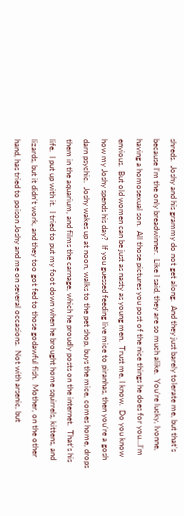shreds.  Joshy and his grammy do not get along.  And they just barely tolerate me, but that’s because I’m the only breadwinner.  Like I said, they are so much alike.  You’re lucky, Ivonne, having a homosexual son.  All those pictures you post of the nice things he does for you…I’m envious.  But old women can be just as nasty as young men.  Trust me, I know.  Do you know how my Joshy spends his day?  If you guessed feeding live mice to piranhas, then you’re a gosh darn psychic.  Joshy wakes up at noon, walks to the pet shop, buys the mice, comes home, drops them in the aquarium, and films the carnage, which he proudly posts on the internet.  That’s his life.  I put up with it.  I tried to put my foot down when he brought home squirrels, kittens, and lizards, but it didn’t work, and they too got fed to those godawful fish.  Mother, on the other hand, has tried to poison Joshy and me on several occasions.  Not with arsenic, but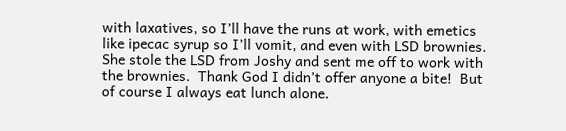with laxatives, so I’ll have the runs at work, with emetics like ipecac syrup so I’ll vomit, and even with LSD brownies.  She stole the LSD from Joshy and sent me off to work with the brownies.  Thank God I didn’t offer anyone a bite!  But of course I always eat lunch alone.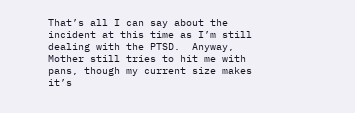That’s all I can say about the incident at this time as I’m still dealing with the PTSD.  Anyway, Mother still tries to hit me with pans, though my current size makes it’s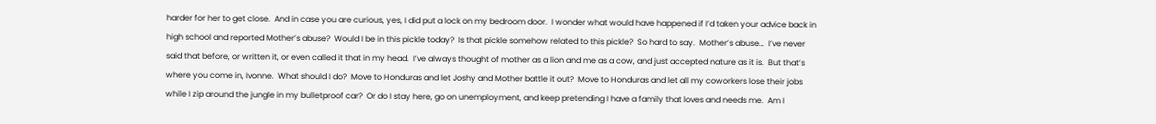harder for her to get close.  And in case you are curious, yes, I did put a lock on my bedroom door.  I wonder what would have happened if I’d taken your advice back in high school and reported Mother’s abuse?  Would I be in this pickle today?  Is that pickle somehow related to this pickle?  So hard to say.  Mother’s abuse…  I’ve never said that before, or written it, or even called it that in my head.  I’ve always thought of mother as a lion and me as a cow, and just accepted nature as it is.  But that’s where you come in, Ivonne.  What should I do?  Move to Honduras and let Joshy and Mother battle it out?  Move to Honduras and let all my coworkers lose their jobs while I zip around the jungle in my bulletproof car?  Or do I stay here, go on unemployment, and keep pretending I have a family that loves and needs me.  Am I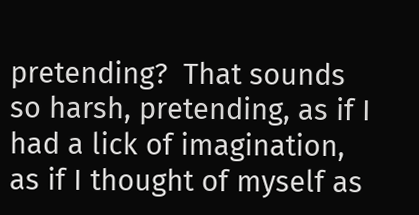pretending?  That sounds so harsh, pretending, as if I had a lick of imagination, as if I thought of myself as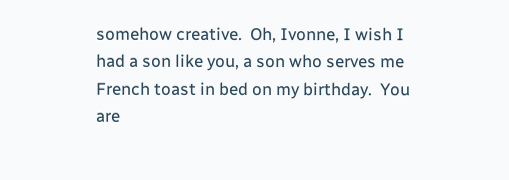somehow creative.  Oh, Ivonne, I wish I had a son like you, a son who serves me French toast in bed on my birthday.  You are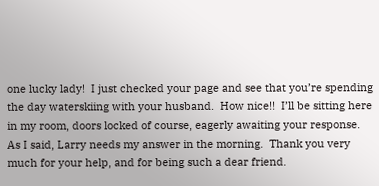one lucky lady!  I just checked your page and see that you’re spending the day waterskiing with your husband.  How nice!!  I’ll be sitting here in my room, doors locked of course, eagerly awaiting your response.  As I said, Larry needs my answer in the morning.  Thank you very much for your help, and for being such a dear friend.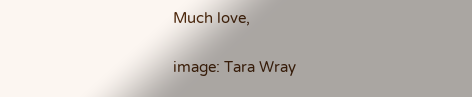Much love,

image: Tara Wray